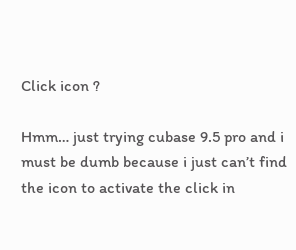Click icon ?

Hmm… just trying cubase 9.5 pro and i must be dumb because i just can’t find the icon to activate the click in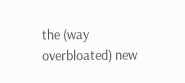the (way overbloated) new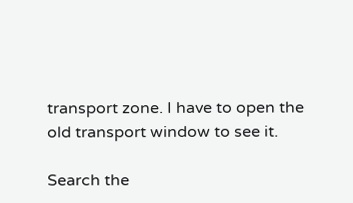transport zone. I have to open the old transport window to see it.

Search the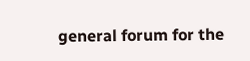general forum for the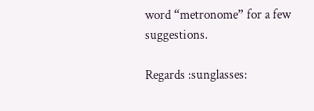word “metronome” for a few suggestions.

Regards :sunglasses: